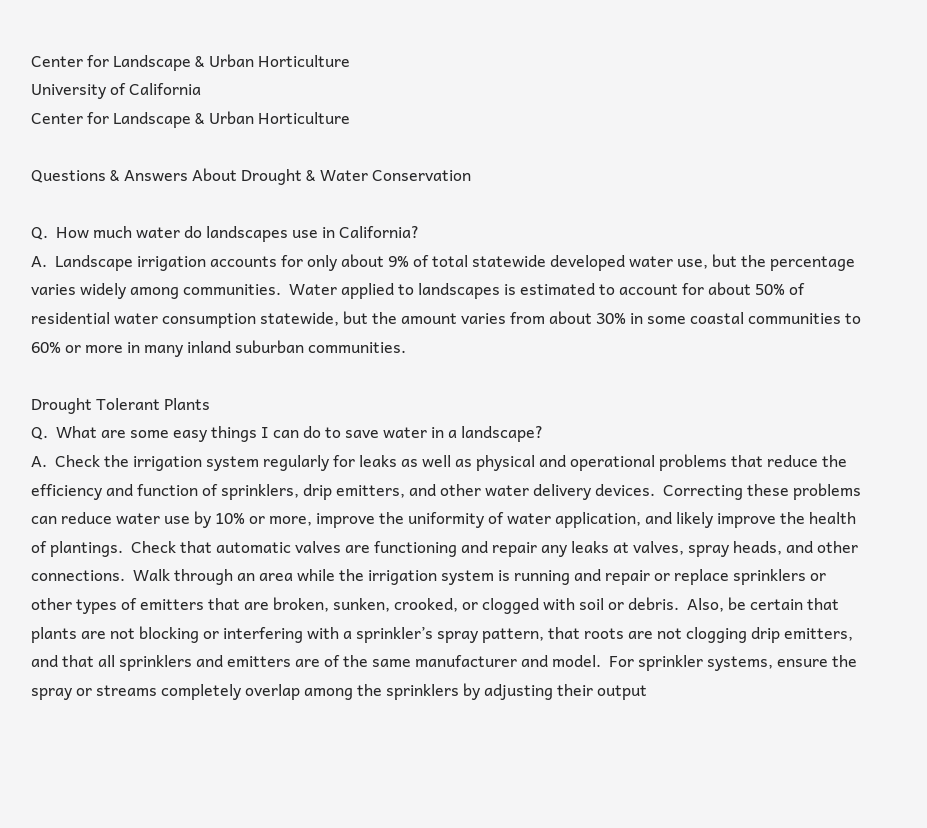Center for Landscape & Urban Horticulture
University of California
Center for Landscape & Urban Horticulture

Questions & Answers About Drought & Water Conservation

Q.  How much water do landscapes use in California?
A.  Landscape irrigation accounts for only about 9% of total statewide developed water use, but the percentage varies widely among communities.  Water applied to landscapes is estimated to account for about 50% of residential water consumption statewide, but the amount varies from about 30% in some coastal communities to 60% or more in many inland suburban communities.

Drought Tolerant Plants
Q.  What are some easy things I can do to save water in a landscape?
A.  Check the irrigation system regularly for leaks as well as physical and operational problems that reduce the efficiency and function of sprinklers, drip emitters, and other water delivery devices.  Correcting these problems can reduce water use by 10% or more, improve the uniformity of water application, and likely improve the health of plantings.  Check that automatic valves are functioning and repair any leaks at valves, spray heads, and other connections.  Walk through an area while the irrigation system is running and repair or replace sprinklers or other types of emitters that are broken, sunken, crooked, or clogged with soil or debris.  Also, be certain that plants are not blocking or interfering with a sprinkler’s spray pattern, that roots are not clogging drip emitters, and that all sprinklers and emitters are of the same manufacturer and model.  For sprinkler systems, ensure the spray or streams completely overlap among the sprinklers by adjusting their output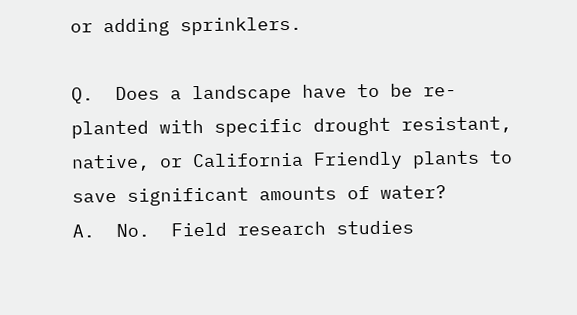or adding sprinklers.

Q.  Does a landscape have to be re-planted with specific drought resistant, native, or California Friendly plants to save significant amounts of water?
A.  No.  Field research studies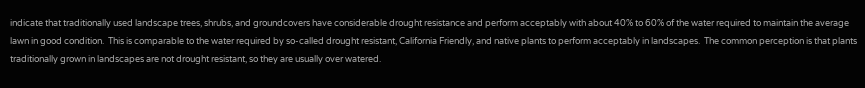indicate that traditionally used landscape trees, shrubs, and groundcovers have considerable drought resistance and perform acceptably with about 40% to 60% of the water required to maintain the average lawn in good condition.  This is comparable to the water required by so-called drought resistant, California Friendly, and native plants to perform acceptably in landscapes.  The common perception is that plants traditionally grown in landscapes are not drought resistant, so they are usually over watered.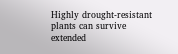Highly drought-resistant plants can survive extended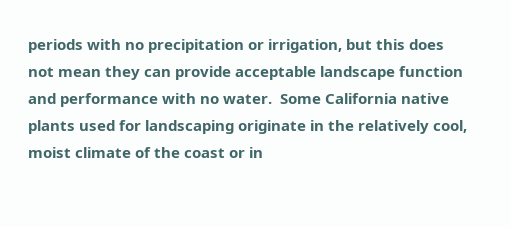periods with no precipitation or irrigation, but this does not mean they can provide acceptable landscape function and performance with no water.  Some California native plants used for landscaping originate in the relatively cool, moist climate of the coast or in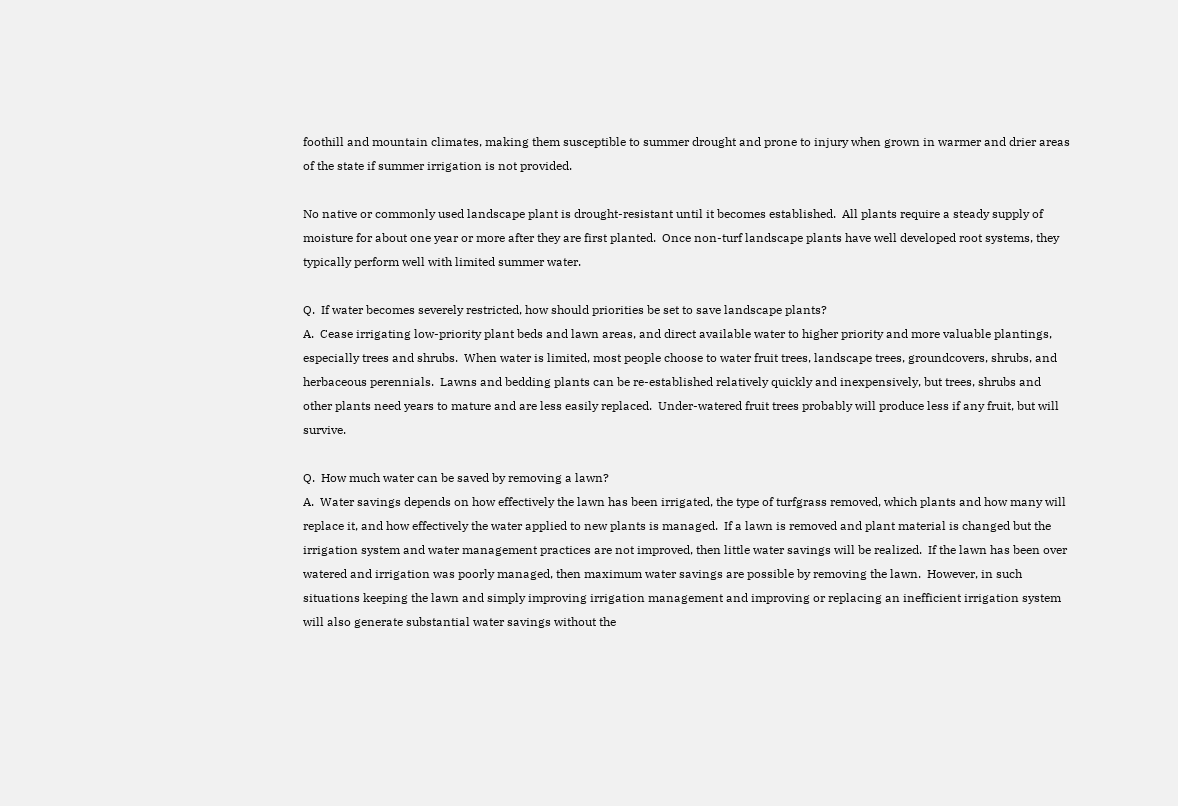foothill and mountain climates, making them susceptible to summer drought and prone to injury when grown in warmer and drier areas of the state if summer irrigation is not provided.

No native or commonly used landscape plant is drought-resistant until it becomes established.  All plants require a steady supply of moisture for about one year or more after they are first planted.  Once non-turf landscape plants have well developed root systems, they typically perform well with limited summer water.

Q.  If water becomes severely restricted, how should priorities be set to save landscape plants?
A.  Cease irrigating low-priority plant beds and lawn areas, and direct available water to higher priority and more valuable plantings, especially trees and shrubs.  When water is limited, most people choose to water fruit trees, landscape trees, groundcovers, shrubs, and herbaceous perennials.  Lawns and bedding plants can be re-established relatively quickly and inexpensively, but trees, shrubs and other plants need years to mature and are less easily replaced.  Under-watered fruit trees probably will produce less if any fruit, but will survive.

Q.  How much water can be saved by removing a lawn?
A.  Water savings depends on how effectively the lawn has been irrigated, the type of turfgrass removed, which plants and how many will replace it, and how effectively the water applied to new plants is managed.  If a lawn is removed and plant material is changed but the irrigation system and water management practices are not improved, then little water savings will be realized.  If the lawn has been over watered and irrigation was poorly managed, then maximum water savings are possible by removing the lawn.  However, in such situations keeping the lawn and simply improving irrigation management and improving or replacing an inefficient irrigation system will also generate substantial water savings without the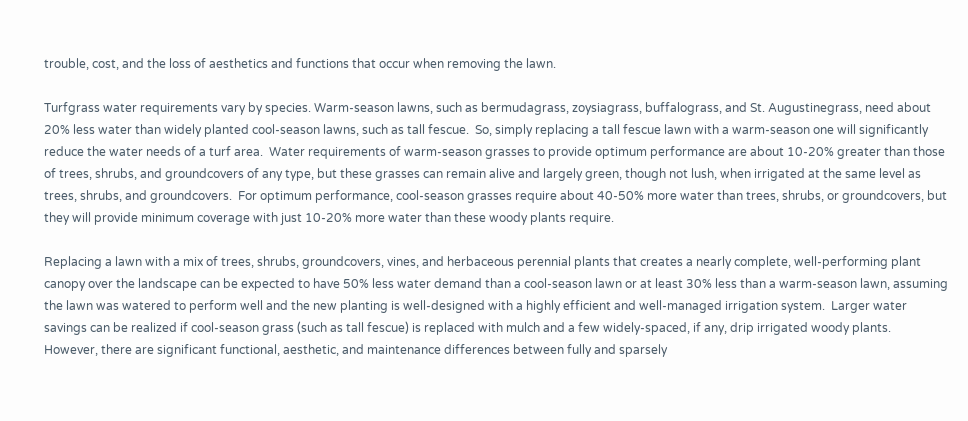trouble, cost, and the loss of aesthetics and functions that occur when removing the lawn.

Turfgrass water requirements vary by species. Warm-season lawns, such as bermudagrass, zoysiagrass, buffalograss, and St. Augustinegrass, need about 20% less water than widely planted cool-season lawns, such as tall fescue.  So, simply replacing a tall fescue lawn with a warm-season one will significantly reduce the water needs of a turf area.  Water requirements of warm-season grasses to provide optimum performance are about 10-20% greater than those of trees, shrubs, and groundcovers of any type, but these grasses can remain alive and largely green, though not lush, when irrigated at the same level as trees, shrubs, and groundcovers.  For optimum performance, cool-season grasses require about 40-50% more water than trees, shrubs, or groundcovers, but they will provide minimum coverage with just 10-20% more water than these woody plants require.

Replacing a lawn with a mix of trees, shrubs, groundcovers, vines, and herbaceous perennial plants that creates a nearly complete, well-performing plant canopy over the landscape can be expected to have 50% less water demand than a cool-season lawn or at least 30% less than a warm-season lawn, assuming the lawn was watered to perform well and the new planting is well-designed with a highly efficient and well-managed irrigation system.  Larger water savings can be realized if cool-season grass (such as tall fescue) is replaced with mulch and a few widely-spaced, if any, drip irrigated woody plants.  However, there are significant functional, aesthetic, and maintenance differences between fully and sparsely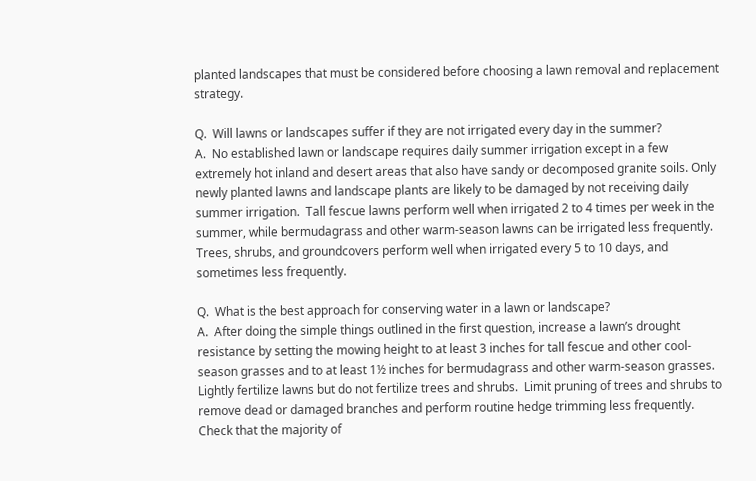planted landscapes that must be considered before choosing a lawn removal and replacement strategy.

Q.  Will lawns or landscapes suffer if they are not irrigated every day in the summer?
A.  No established lawn or landscape requires daily summer irrigation except in a few extremely hot inland and desert areas that also have sandy or decomposed granite soils. Only newly planted lawns and landscape plants are likely to be damaged by not receiving daily summer irrigation.  Tall fescue lawns perform well when irrigated 2 to 4 times per week in the summer, while bermudagrass and other warm-season lawns can be irrigated less frequently.  Trees, shrubs, and groundcovers perform well when irrigated every 5 to 10 days, and sometimes less frequently.

Q.  What is the best approach for conserving water in a lawn or landscape?
A.  After doing the simple things outlined in the first question, increase a lawn’s drought resistance by setting the mowing height to at least 3 inches for tall fescue and other cool-season grasses and to at least 1½ inches for bermudagrass and other warm-season grasses.  Lightly fertilize lawns but do not fertilize trees and shrubs.  Limit pruning of trees and shrubs to remove dead or damaged branches and perform routine hedge trimming less frequently.  Check that the majority of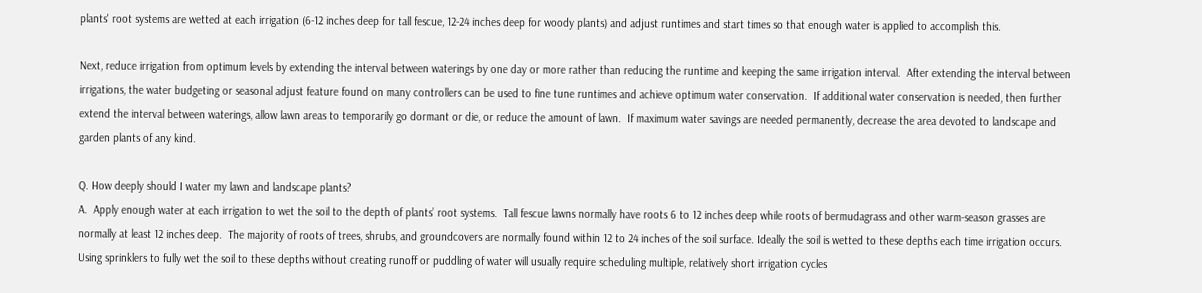plants' root systems are wetted at each irrigation (6-12 inches deep for tall fescue, 12-24 inches deep for woody plants) and adjust runtimes and start times so that enough water is applied to accomplish this.

Next, reduce irrigation from optimum levels by extending the interval between waterings by one day or more rather than reducing the runtime and keeping the same irrigation interval.  After extending the interval between irrigations, the water budgeting or seasonal adjust feature found on many controllers can be used to fine tune runtimes and achieve optimum water conservation.  If additional water conservation is needed, then further extend the interval between waterings, allow lawn areas to temporarily go dormant or die, or reduce the amount of lawn.  If maximum water savings are needed permanently, decrease the area devoted to landscape and garden plants of any kind.

Q. How deeply should I water my lawn and landscape plants?
A.  Apply enough water at each irrigation to wet the soil to the depth of plants’ root systems.  Tall fescue lawns normally have roots 6 to 12 inches deep while roots of bermudagrass and other warm-season grasses are normally at least 12 inches deep.  The majority of roots of trees, shrubs, and groundcovers are normally found within 12 to 24 inches of the soil surface. Ideally the soil is wetted to these depths each time irrigation occurs.  Using sprinklers to fully wet the soil to these depths without creating runoff or puddling of water will usually require scheduling multiple, relatively short irrigation cycles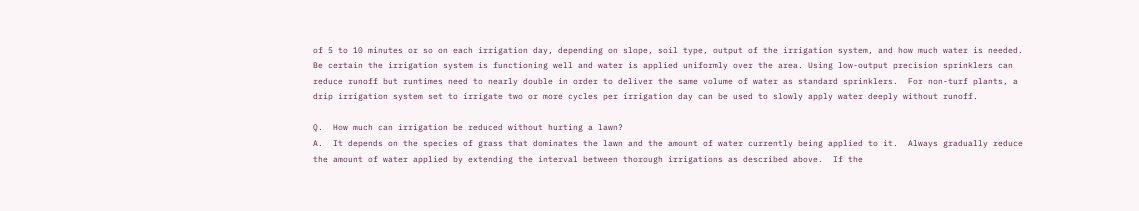of 5 to 10 minutes or so on each irrigation day, depending on slope, soil type, output of the irrigation system, and how much water is needed.  Be certain the irrigation system is functioning well and water is applied uniformly over the area. Using low-output precision sprinklers can reduce runoff but runtimes need to nearly double in order to deliver the same volume of water as standard sprinklers.  For non-turf plants, a drip irrigation system set to irrigate two or more cycles per irrigation day can be used to slowly apply water deeply without runoff.

Q.  How much can irrigation be reduced without hurting a lawn?
A.  It depends on the species of grass that dominates the lawn and the amount of water currently being applied to it.  Always gradually reduce the amount of water applied by extending the interval between thorough irrigations as described above.  If the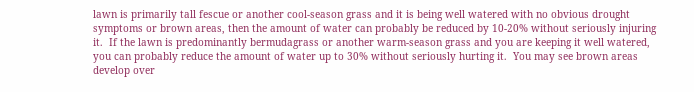lawn is primarily tall fescue or another cool-season grass and it is being well watered with no obvious drought symptoms or brown areas, then the amount of water can probably be reduced by 10-20% without seriously injuring it.  If the lawn is predominantly bermudagrass or another warm-season grass and you are keeping it well watered, you can probably reduce the amount of water up to 30% without seriously hurting it.  You may see brown areas develop over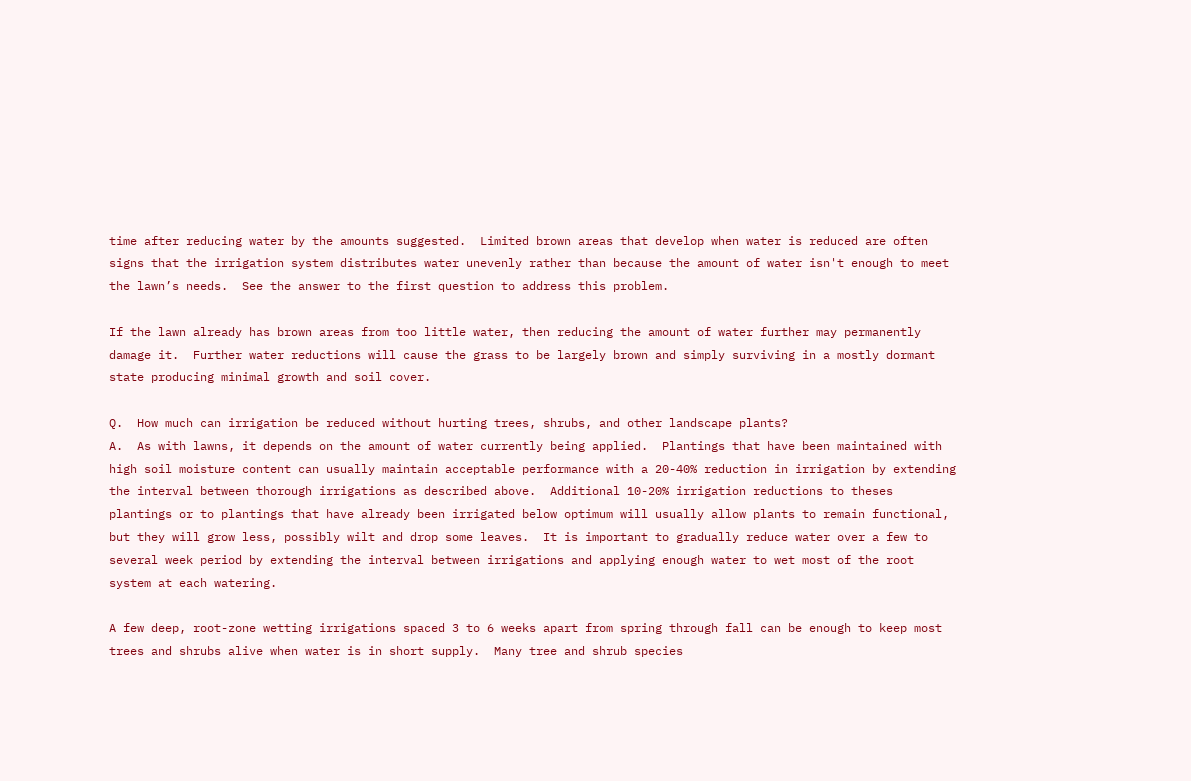time after reducing water by the amounts suggested.  Limited brown areas that develop when water is reduced are often signs that the irrigation system distributes water unevenly rather than because the amount of water isn't enough to meet the lawn’s needs.  See the answer to the first question to address this problem.

If the lawn already has brown areas from too little water, then reducing the amount of water further may permanently damage it.  Further water reductions will cause the grass to be largely brown and simply surviving in a mostly dormant state producing minimal growth and soil cover.

Q.  How much can irrigation be reduced without hurting trees, shrubs, and other landscape plants?
A.  As with lawns, it depends on the amount of water currently being applied.  Plantings that have been maintained with high soil moisture content can usually maintain acceptable performance with a 20-40% reduction in irrigation by extending the interval between thorough irrigations as described above.  Additional 10-20% irrigation reductions to theses plantings or to plantings that have already been irrigated below optimum will usually allow plants to remain functional, but they will grow less, possibly wilt and drop some leaves.  It is important to gradually reduce water over a few to several week period by extending the interval between irrigations and applying enough water to wet most of the root system at each watering.

A few deep, root-zone wetting irrigations spaced 3 to 6 weeks apart from spring through fall can be enough to keep most trees and shrubs alive when water is in short supply.  Many tree and shrub species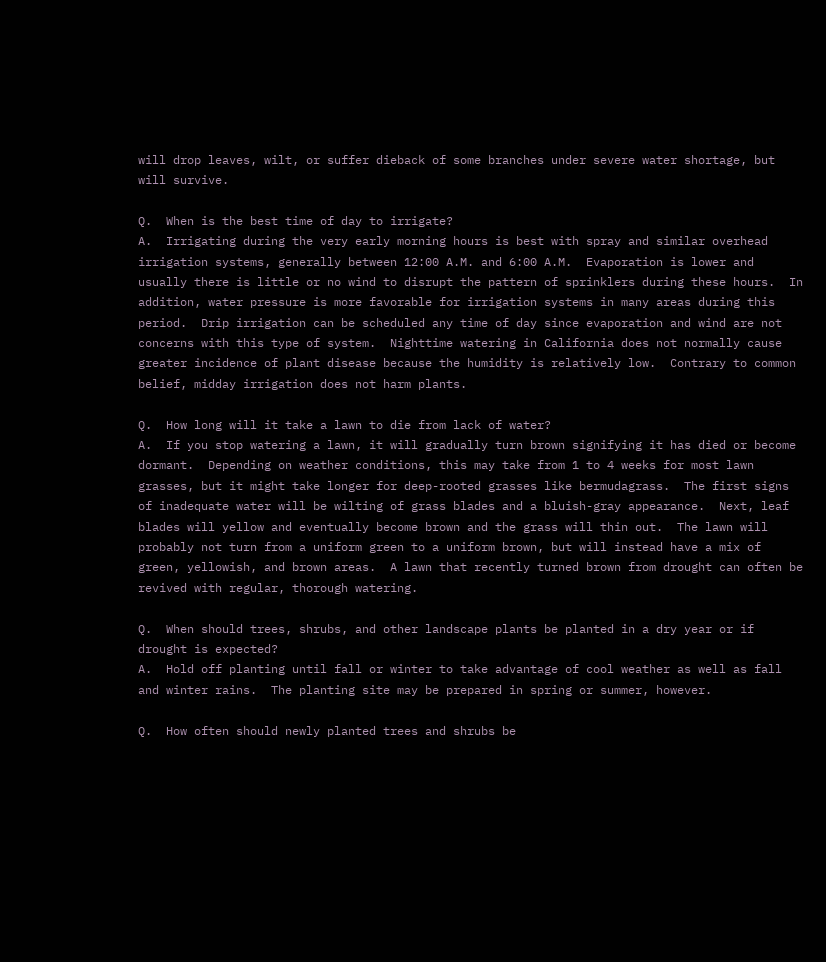will drop leaves, wilt, or suffer dieback of some branches under severe water shortage, but will survive.

Q.  When is the best time of day to irrigate?
A.  Irrigating during the very early morning hours is best with spray and similar overhead irrigation systems, generally between 12:00 A.M. and 6:00 A.M.  Evaporation is lower and usually there is little or no wind to disrupt the pattern of sprinklers during these hours.  In addition, water pressure is more favorable for irrigation systems in many areas during this period.  Drip irrigation can be scheduled any time of day since evaporation and wind are not concerns with this type of system.  Nighttime watering in California does not normally cause greater incidence of plant disease because the humidity is relatively low.  Contrary to common belief, midday irrigation does not harm plants.

Q.  How long will it take a lawn to die from lack of water?
A.  If you stop watering a lawn, it will gradually turn brown signifying it has died or become dormant.  Depending on weather conditions, this may take from 1 to 4 weeks for most lawn grasses, but it might take longer for deep-rooted grasses like bermudagrass.  The first signs of inadequate water will be wilting of grass blades and a bluish-gray appearance.  Next, leaf blades will yellow and eventually become brown and the grass will thin out.  The lawn will probably not turn from a uniform green to a uniform brown, but will instead have a mix of green, yellowish, and brown areas.  A lawn that recently turned brown from drought can often be revived with regular, thorough watering.

Q.  When should trees, shrubs, and other landscape plants be planted in a dry year or if drought is expected?
A.  Hold off planting until fall or winter to take advantage of cool weather as well as fall and winter rains.  The planting site may be prepared in spring or summer, however.

Q.  How often should newly planted trees and shrubs be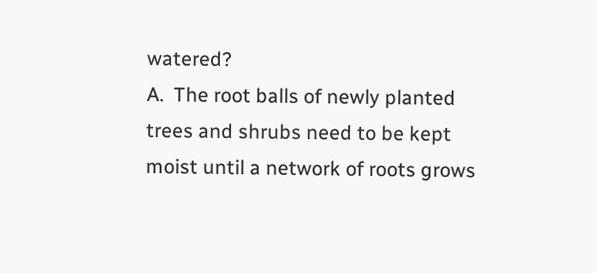watered?
A.  The root balls of newly planted trees and shrubs need to be kept moist until a network of roots grows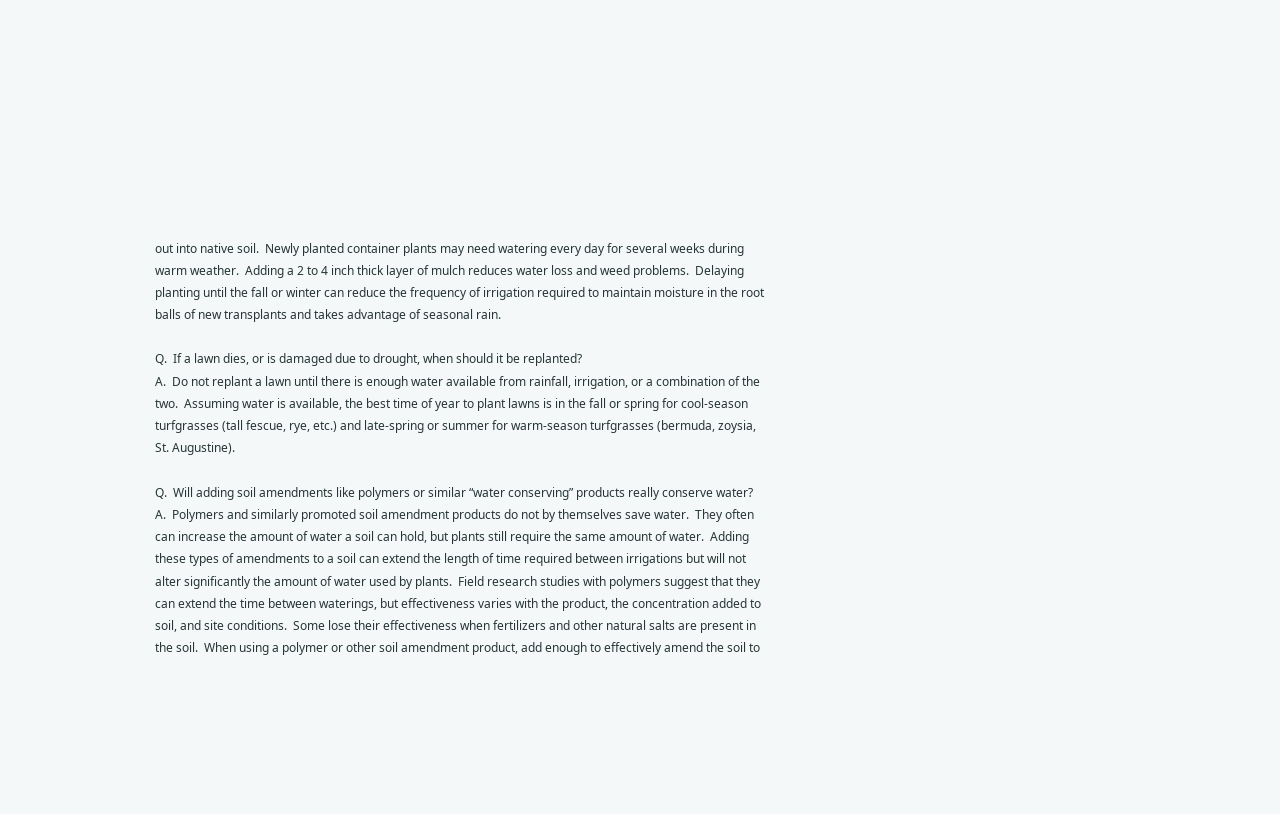out into native soil.  Newly planted container plants may need watering every day for several weeks during warm weather.  Adding a 2 to 4 inch thick layer of mulch reduces water loss and weed problems.  Delaying planting until the fall or winter can reduce the frequency of irrigation required to maintain moisture in the root balls of new transplants and takes advantage of seasonal rain.

Q.  If a lawn dies, or is damaged due to drought, when should it be replanted?
A.  Do not replant a lawn until there is enough water available from rainfall, irrigation, or a combination of the two.  Assuming water is available, the best time of year to plant lawns is in the fall or spring for cool-season turfgrasses (tall fescue, rye, etc.) and late-spring or summer for warm-season turfgrasses (bermuda, zoysia, St. Augustine).

Q.  Will adding soil amendments like polymers or similar “water conserving” products really conserve water?
A.  Polymers and similarly promoted soil amendment products do not by themselves save water.  They often can increase the amount of water a soil can hold, but plants still require the same amount of water.  Adding these types of amendments to a soil can extend the length of time required between irrigations but will not alter significantly the amount of water used by plants.  Field research studies with polymers suggest that they can extend the time between waterings, but effectiveness varies with the product, the concentration added to soil, and site conditions.  Some lose their effectiveness when fertilizers and other natural salts are present in the soil.  When using a polymer or other soil amendment product, add enough to effectively amend the soil to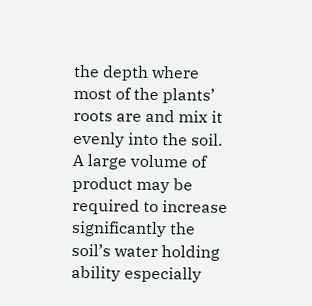the depth where most of the plants’ roots are and mix it evenly into the soil.  A large volume of product may be required to increase significantly the soil’s water holding ability especially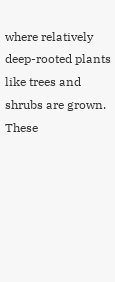where relatively deep-rooted plants like trees and shrubs are grown.  These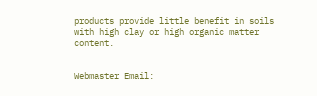products provide little benefit in soils with high clay or high organic matter content.


Webmaster Email: